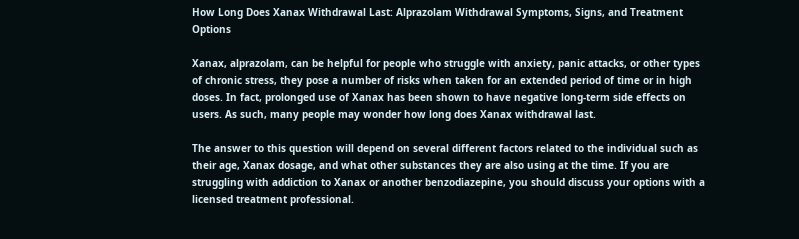How Long Does Xanax Withdrawal Last: Alprazolam Withdrawal Symptoms, Signs, and Treatment Options

Xanax, alprazolam, can be helpful for people who struggle with anxiety, panic attacks, or other types of chronic stress, they pose a number of risks when taken for an extended period of time or in high doses. In fact, prolonged use of Xanax has been shown to have negative long-term side effects on users. As such, many people may wonder how long does Xanax withdrawal last.

The answer to this question will depend on several different factors related to the individual such as their age, Xanax dosage, and what other substances they are also using at the time. If you are struggling with addiction to Xanax or another benzodiazepine, you should discuss your options with a licensed treatment professional.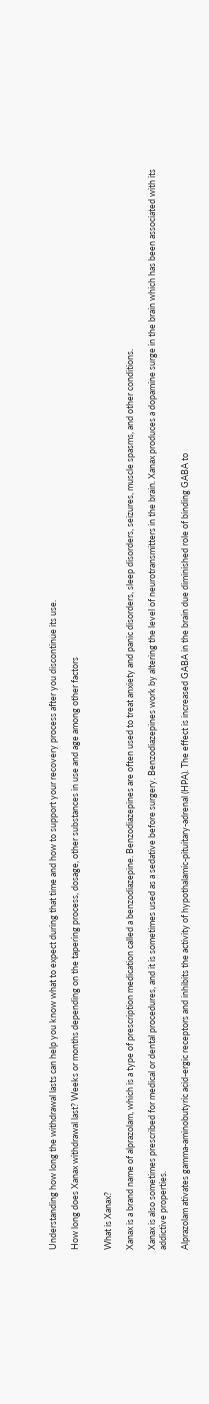Understanding how long the withdrawal lasts can help you know what to expect during that time and how to support your recovery process after you discontinue its use.

How long does Xanax withdrawal last? Weeks or months depending on the tapering process, dosage, other substances in use and age among other factors


What is Xanax?

Xanax is a brand name of alprazolam, which is a type of prescription medication called a benzodiazepine. Benzodiazepines are often used to treat anxiety and panic disorders, sleep disorders, seizures, muscle spasms, and other conditions.

Xanax is also sometimes prescribed for medical or dental procedures, and it is sometimes used as a sedative before surgery. Benzodiazepines work by altering the level of neurotransmitters in the brain. Xanax produces a dopamine surge in the brain which has been associated with its addictive properties.

Alprazolam ativates gamma-aminobutyric acid-ergic receptors and inhibits the activity of hypothalamic-pituitary-adrenal (HPA). The effect is increased GABA in the brain due diminished role of binding GABA to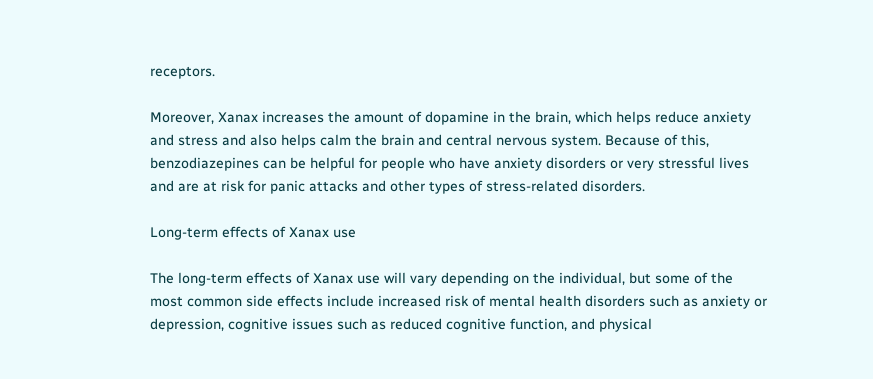receptors.

Moreover, Xanax increases the amount of dopamine in the brain, which helps reduce anxiety and stress and also helps calm the brain and central nervous system. Because of this, benzodiazepines can be helpful for people who have anxiety disorders or very stressful lives and are at risk for panic attacks and other types of stress-related disorders.

Long-term effects of Xanax use

The long-term effects of Xanax use will vary depending on the individual, but some of the most common side effects include increased risk of mental health disorders such as anxiety or depression, cognitive issues such as reduced cognitive function, and physical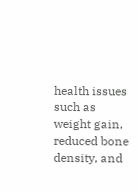health issues such as weight gain, reduced bone density, and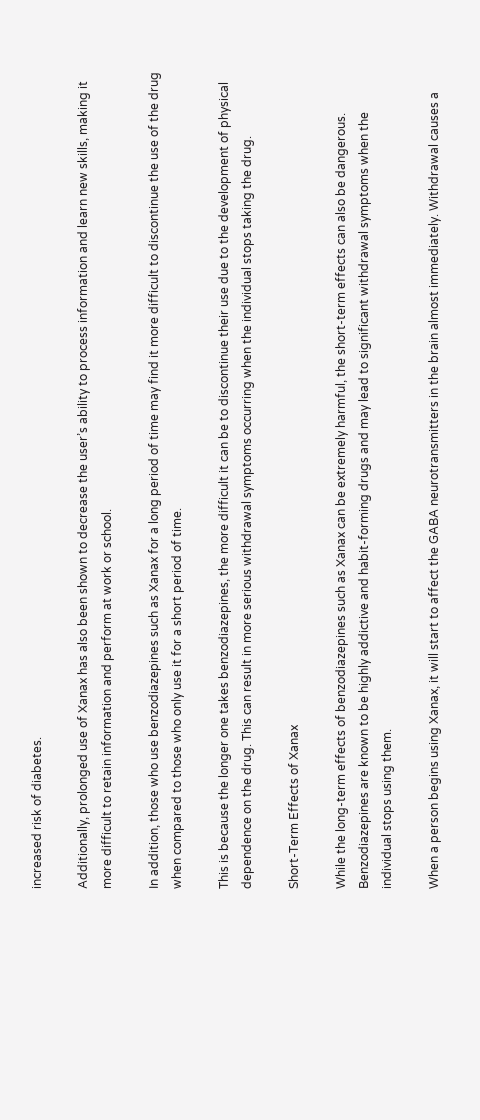increased risk of diabetes.

Additionally, prolonged use of Xanax has also been shown to decrease the user’s ability to process information and learn new skills, making it more difficult to retain information and perform at work or school.

In addition, those who use benzodiazepines such as Xanax for a long period of time may find it more difficult to discontinue the use of the drug when compared to those who only use it for a short period of time.

This is because the longer one takes benzodiazepines, the more difficult it can be to discontinue their use due to the development of physical dependence on the drug. This can result in more serious withdrawal symptoms occurring when the individual stops taking the drug.

Short-Term Effects of Xanax

While the long-term effects of benzodiazepines such as Xanax can be extremely harmful, the short-term effects can also be dangerous. Benzodiazepines are known to be highly addictive and habit-forming drugs and may lead to significant withdrawal symptoms when the individual stops using them.

When a person begins using Xanax, it will start to affect the GABA neurotransmitters in the brain almost immediately. Withdrawal causes a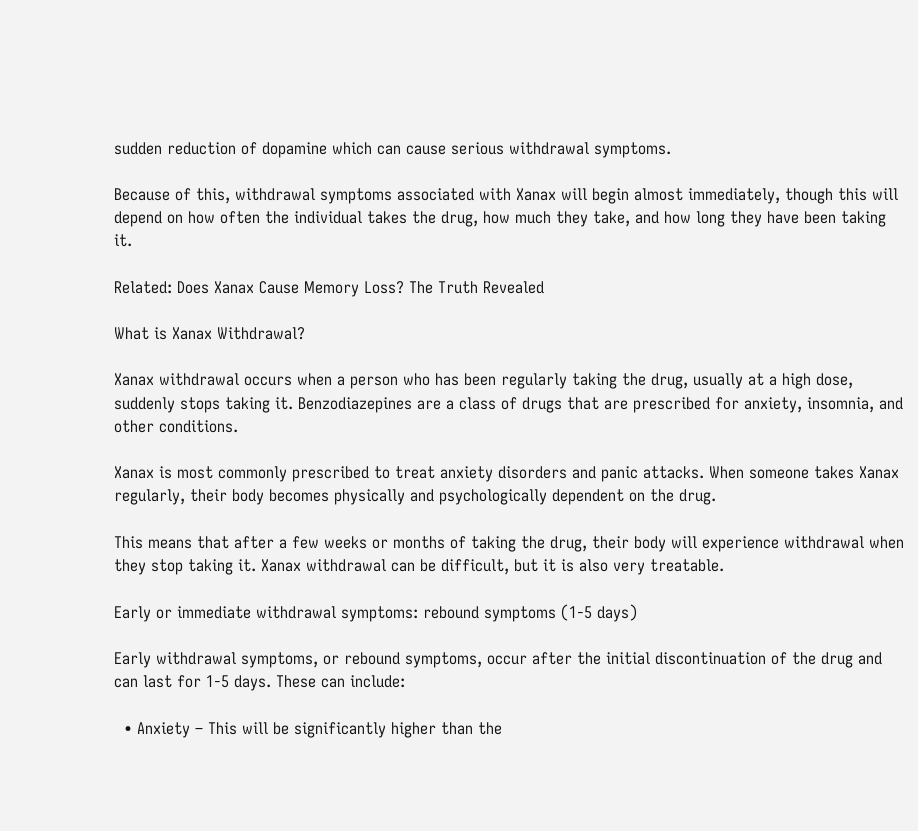sudden reduction of dopamine which can cause serious withdrawal symptoms.

Because of this, withdrawal symptoms associated with Xanax will begin almost immediately, though this will depend on how often the individual takes the drug, how much they take, and how long they have been taking it.

Related: Does Xanax Cause Memory Loss? The Truth Revealed

What is Xanax Withdrawal?

Xanax withdrawal occurs when a person who has been regularly taking the drug, usually at a high dose, suddenly stops taking it. Benzodiazepines are a class of drugs that are prescribed for anxiety, insomnia, and other conditions.

Xanax is most commonly prescribed to treat anxiety disorders and panic attacks. When someone takes Xanax regularly, their body becomes physically and psychologically dependent on the drug.

This means that after a few weeks or months of taking the drug, their body will experience withdrawal when they stop taking it. Xanax withdrawal can be difficult, but it is also very treatable.

Early or immediate withdrawal symptoms: rebound symptoms (1-5 days)

Early withdrawal symptoms, or rebound symptoms, occur after the initial discontinuation of the drug and can last for 1-5 days. These can include:

  • Anxiety – This will be significantly higher than the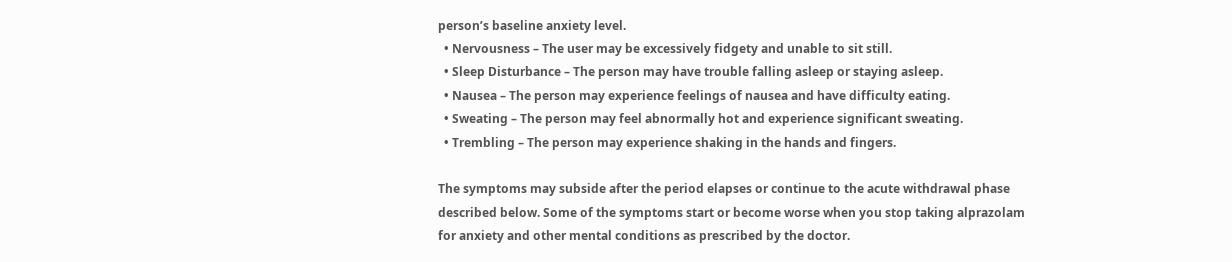person’s baseline anxiety level.
  • Nervousness – The user may be excessively fidgety and unable to sit still.
  • Sleep Disturbance – The person may have trouble falling asleep or staying asleep.
  • Nausea – The person may experience feelings of nausea and have difficulty eating.
  • Sweating – The person may feel abnormally hot and experience significant sweating.
  • Trembling – The person may experience shaking in the hands and fingers.

The symptoms may subside after the period elapses or continue to the acute withdrawal phase described below. Some of the symptoms start or become worse when you stop taking alprazolam for anxiety and other mental conditions as prescribed by the doctor.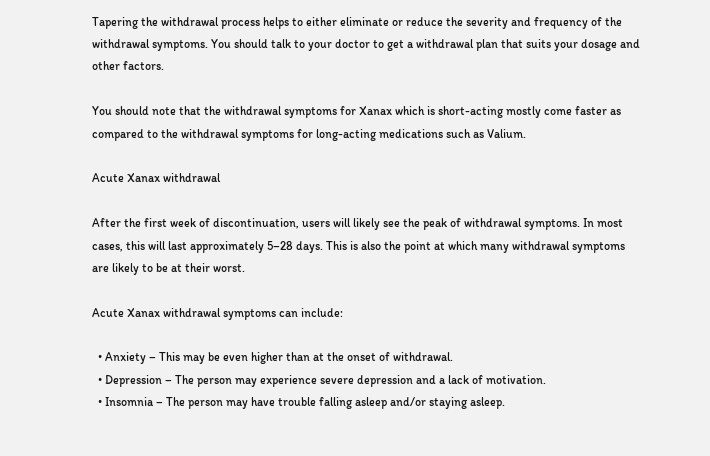Tapering the withdrawal process helps to either eliminate or reduce the severity and frequency of the withdrawal symptoms. You should talk to your doctor to get a withdrawal plan that suits your dosage and other factors.

You should note that the withdrawal symptoms for Xanax which is short-acting mostly come faster as compared to the withdrawal symptoms for long-acting medications such as Valium.

Acute Xanax withdrawal

After the first week of discontinuation, users will likely see the peak of withdrawal symptoms. In most cases, this will last approximately 5–28 days. This is also the point at which many withdrawal symptoms are likely to be at their worst.

Acute Xanax withdrawal symptoms can include:

  • Anxiety – This may be even higher than at the onset of withdrawal.
  • Depression – The person may experience severe depression and a lack of motivation.
  • Insomnia – The person may have trouble falling asleep and/or staying asleep.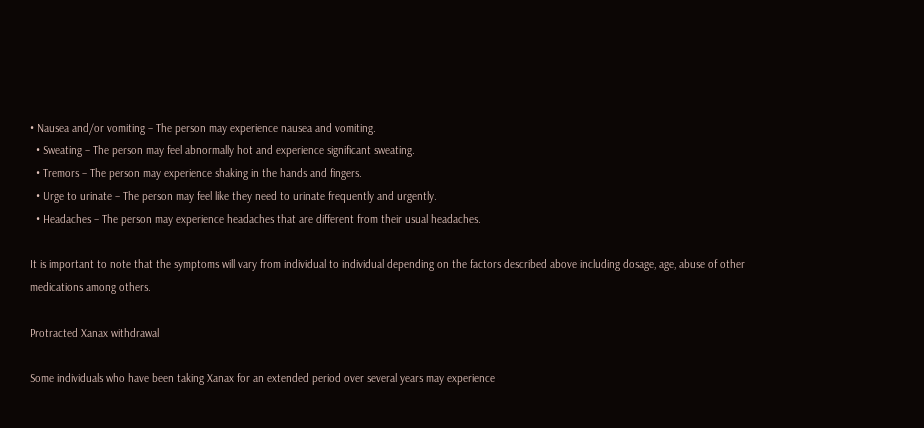• Nausea and/or vomiting – The person may experience nausea and vomiting.
  • Sweating – The person may feel abnormally hot and experience significant sweating.
  • Tremors – The person may experience shaking in the hands and fingers.
  • Urge to urinate – The person may feel like they need to urinate frequently and urgently.
  • Headaches – The person may experience headaches that are different from their usual headaches.

It is important to note that the symptoms will vary from individual to individual depending on the factors described above including dosage, age, abuse of other medications among others.

Protracted Xanax withdrawal

Some individuals who have been taking Xanax for an extended period over several years may experience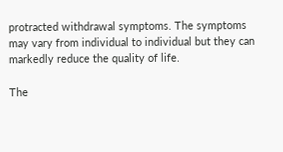protracted withdrawal symptoms. The symptoms may vary from individual to individual but they can markedly reduce the quality of life.

The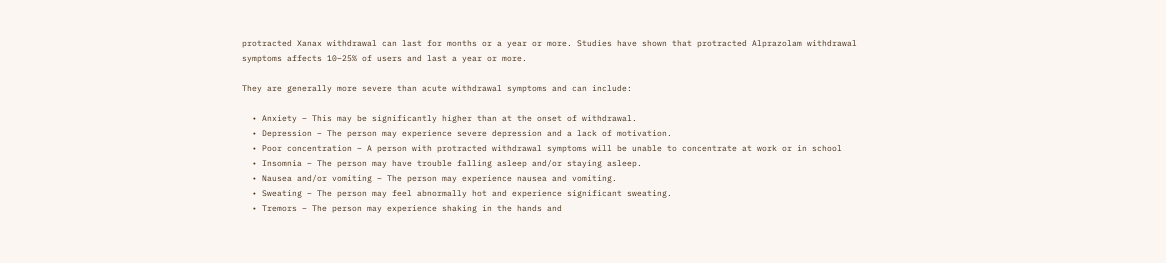protracted Xanax withdrawal can last for months or a year or more. Studies have shown that protracted Alprazolam withdrawal symptoms affects 10–25% of users and last a year or more.

They are generally more severe than acute withdrawal symptoms and can include:

  • Anxiety – This may be significantly higher than at the onset of withdrawal.
  • Depression – The person may experience severe depression and a lack of motivation.
  • Poor concentration – A person with protracted withdrawal symptoms will be unable to concentrate at work or in school
  • Insomnia – The person may have trouble falling asleep and/or staying asleep.
  • Nausea and/or vomiting – The person may experience nausea and vomiting.
  • Sweating – The person may feel abnormally hot and experience significant sweating.
  • Tremors – The person may experience shaking in the hands and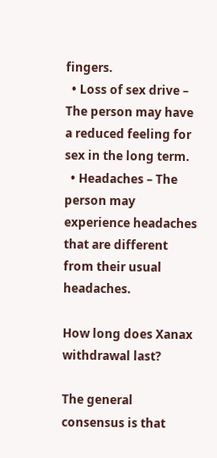fingers.
  • Loss of sex drive – The person may have a reduced feeling for sex in the long term.
  • Headaches – The person may experience headaches that are different from their usual headaches.

How long does Xanax withdrawal last?

The general consensus is that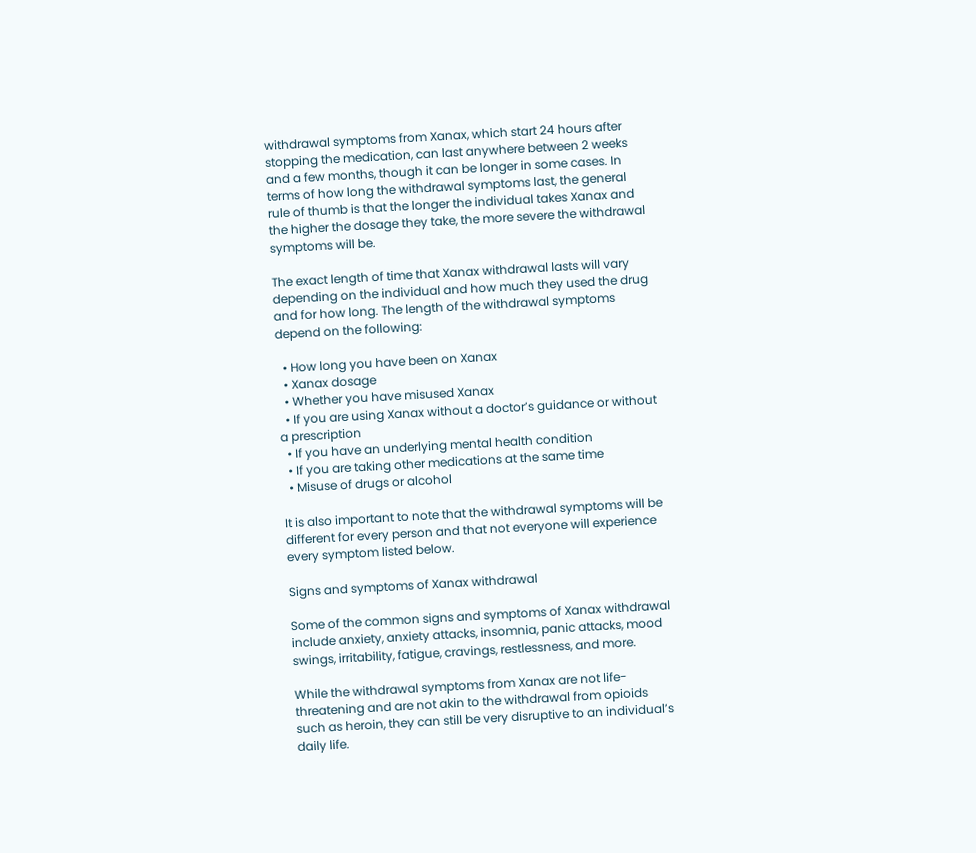withdrawal symptoms from Xanax, which start 24 hours after stopping the medication, can last anywhere between 2 weeks and a few months, though it can be longer in some cases. In terms of how long the withdrawal symptoms last, the general rule of thumb is that the longer the individual takes Xanax and the higher the dosage they take, the more severe the withdrawal symptoms will be.

The exact length of time that Xanax withdrawal lasts will vary depending on the individual and how much they used the drug and for how long. The length of the withdrawal symptoms depend on the following:

  • How long you have been on Xanax
  • Xanax dosage
  • Whether you have misused Xanax
  • If you are using Xanax without a doctor’s guidance or without a prescription
  • If you have an underlying mental health condition
  • If you are taking other medications at the same time
  • Misuse of drugs or alcohol

It is also important to note that the withdrawal symptoms will be different for every person and that not everyone will experience every symptom listed below.

Signs and symptoms of Xanax withdrawal

Some of the common signs and symptoms of Xanax withdrawal include anxiety, anxiety attacks, insomnia, panic attacks, mood swings, irritability, fatigue, cravings, restlessness, and more.

While the withdrawal symptoms from Xanax are not life-threatening and are not akin to the withdrawal from opioids such as heroin, they can still be very disruptive to an individual’s daily life.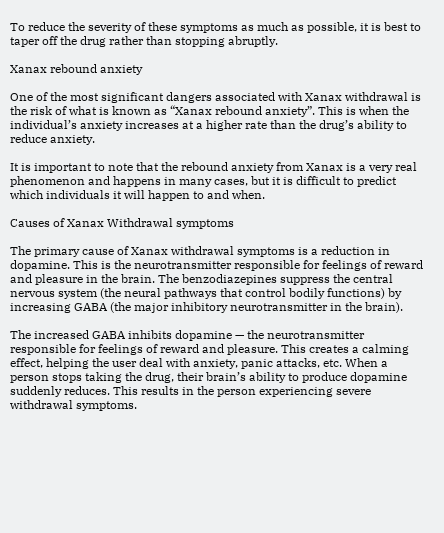To reduce the severity of these symptoms as much as possible, it is best to taper off the drug rather than stopping abruptly.

Xanax rebound anxiety

One of the most significant dangers associated with Xanax withdrawal is the risk of what is known as “Xanax rebound anxiety”. This is when the individual’s anxiety increases at a higher rate than the drug’s ability to reduce anxiety.

It is important to note that the rebound anxiety from Xanax is a very real phenomenon and happens in many cases, but it is difficult to predict which individuals it will happen to and when.

Causes of Xanax Withdrawal symptoms

The primary cause of Xanax withdrawal symptoms is a reduction in dopamine. This is the neurotransmitter responsible for feelings of reward and pleasure in the brain. The benzodiazepines suppress the central nervous system (the neural pathways that control bodily functions) by increasing GABA (the major inhibitory neurotransmitter in the brain).

The increased GABA inhibits dopamine — the neurotransmitter responsible for feelings of reward and pleasure. This creates a calming effect, helping the user deal with anxiety, panic attacks, etc. When a person stops taking the drug, their brain’s ability to produce dopamine suddenly reduces. This results in the person experiencing severe withdrawal symptoms.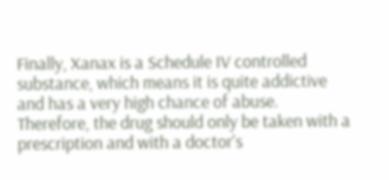Finally, Xanax is a Schedule IV controlled substance, which means it is quite addictive and has a very high chance of abuse. Therefore, the drug should only be taken with a prescription and with a doctor’s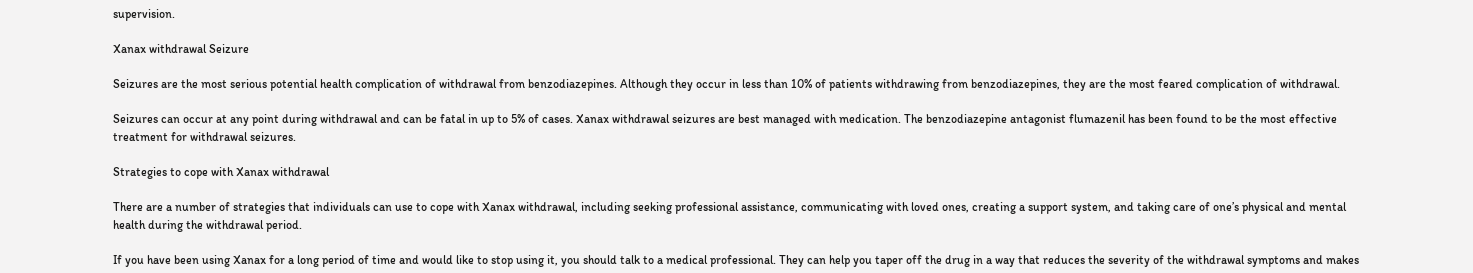supervision.

Xanax withdrawal Seizure

Seizures are the most serious potential health complication of withdrawal from benzodiazepines. Although they occur in less than 10% of patients withdrawing from benzodiazepines, they are the most feared complication of withdrawal.

Seizures can occur at any point during withdrawal and can be fatal in up to 5% of cases. Xanax withdrawal seizures are best managed with medication. The benzodiazepine antagonist flumazenil has been found to be the most effective treatment for withdrawal seizures.

Strategies to cope with Xanax withdrawal

There are a number of strategies that individuals can use to cope with Xanax withdrawal, including seeking professional assistance, communicating with loved ones, creating a support system, and taking care of one’s physical and mental health during the withdrawal period.

If you have been using Xanax for a long period of time and would like to stop using it, you should talk to a medical professional. They can help you taper off the drug in a way that reduces the severity of the withdrawal symptoms and makes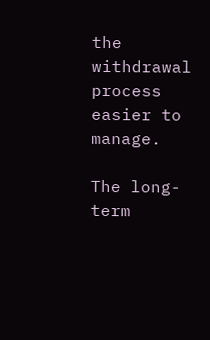the withdrawal process easier to manage.

The long-term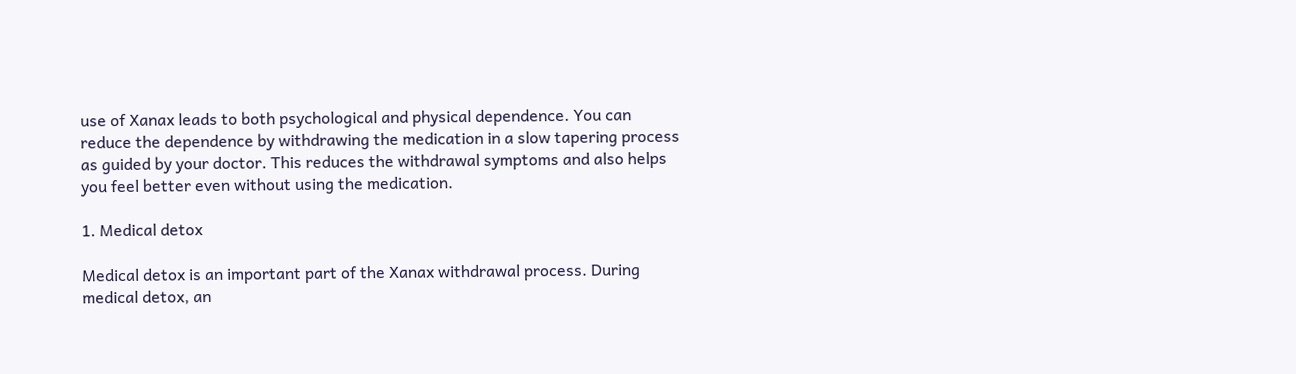use of Xanax leads to both psychological and physical dependence. You can reduce the dependence by withdrawing the medication in a slow tapering process as guided by your doctor. This reduces the withdrawal symptoms and also helps you feel better even without using the medication.

1. Medical detox

Medical detox is an important part of the Xanax withdrawal process. During medical detox, an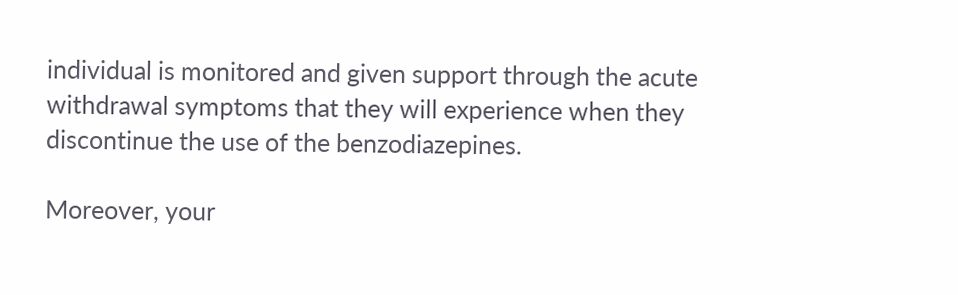individual is monitored and given support through the acute withdrawal symptoms that they will experience when they discontinue the use of the benzodiazepines.

Moreover, your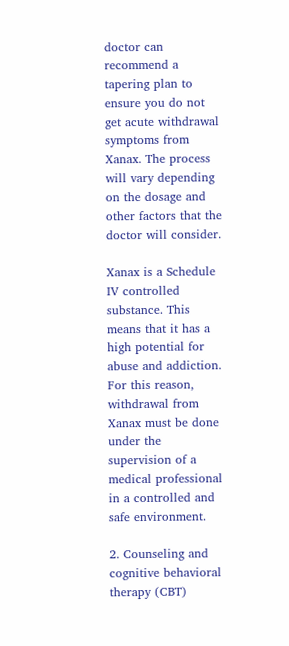doctor can recommend a tapering plan to ensure you do not get acute withdrawal symptoms from Xanax. The process will vary depending on the dosage and other factors that the doctor will consider.

Xanax is a Schedule IV controlled substance. This means that it has a high potential for abuse and addiction. For this reason, withdrawal from Xanax must be done under the supervision of a medical professional in a controlled and safe environment.

2. Counseling and cognitive behavioral therapy (CBT)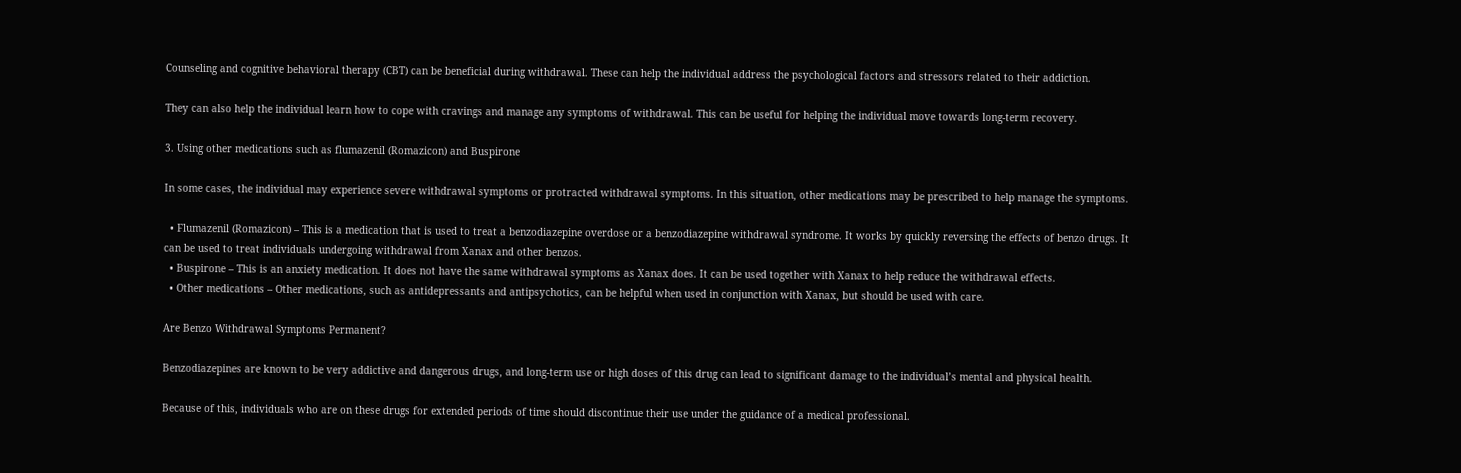Counseling and cognitive behavioral therapy (CBT) can be beneficial during withdrawal. These can help the individual address the psychological factors and stressors related to their addiction.

They can also help the individual learn how to cope with cravings and manage any symptoms of withdrawal. This can be useful for helping the individual move towards long-term recovery.

3. Using other medications such as flumazenil (Romazicon) and Buspirone

In some cases, the individual may experience severe withdrawal symptoms or protracted withdrawal symptoms. In this situation, other medications may be prescribed to help manage the symptoms.

  • Flumazenil (Romazicon) – This is a medication that is used to treat a benzodiazepine overdose or a benzodiazepine withdrawal syndrome. It works by quickly reversing the effects of benzo drugs. It can be used to treat individuals undergoing withdrawal from Xanax and other benzos.
  • Buspirone – This is an anxiety medication. It does not have the same withdrawal symptoms as Xanax does. It can be used together with Xanax to help reduce the withdrawal effects.
  • Other medications – Other medications, such as antidepressants and antipsychotics, can be helpful when used in conjunction with Xanax, but should be used with care.

Are Benzo Withdrawal Symptoms Permanent?

Benzodiazepines are known to be very addictive and dangerous drugs, and long-term use or high doses of this drug can lead to significant damage to the individual’s mental and physical health.

Because of this, individuals who are on these drugs for extended periods of time should discontinue their use under the guidance of a medical professional.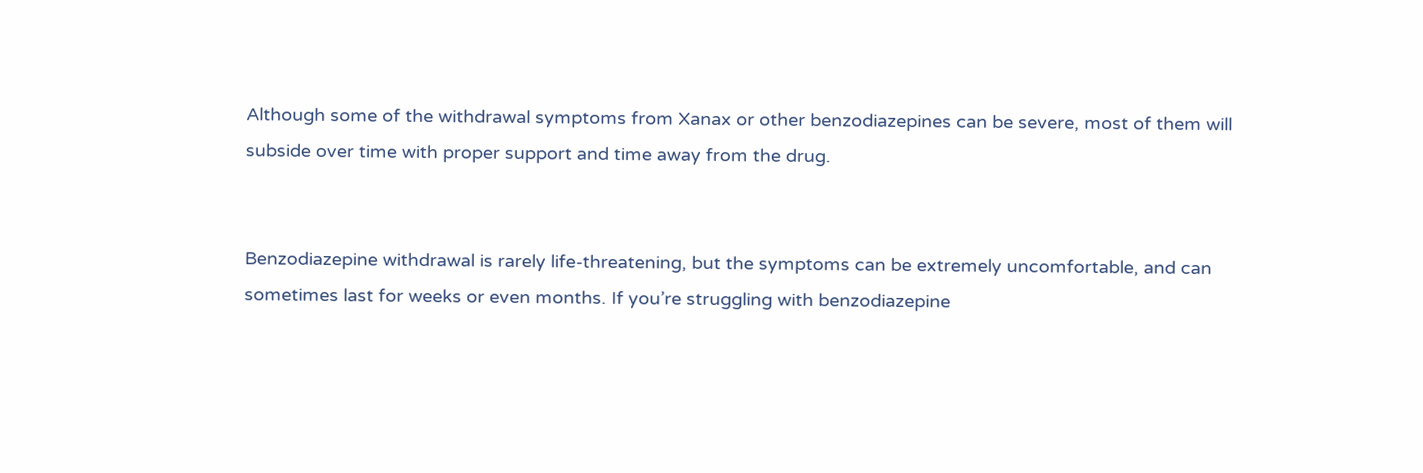Although some of the withdrawal symptoms from Xanax or other benzodiazepines can be severe, most of them will subside over time with proper support and time away from the drug.


Benzodiazepine withdrawal is rarely life-threatening, but the symptoms can be extremely uncomfortable, and can sometimes last for weeks or even months. If you’re struggling with benzodiazepine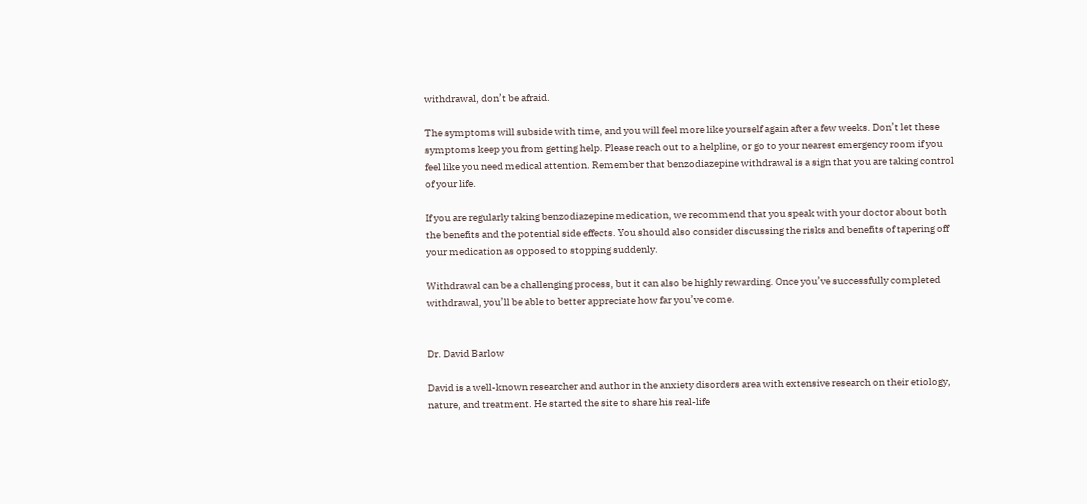withdrawal, don’t be afraid.

The symptoms will subside with time, and you will feel more like yourself again after a few weeks. Don’t let these symptoms keep you from getting help. Please reach out to a helpline, or go to your nearest emergency room if you feel like you need medical attention. Remember that benzodiazepine withdrawal is a sign that you are taking control of your life.

If you are regularly taking benzodiazepine medication, we recommend that you speak with your doctor about both the benefits and the potential side effects. You should also consider discussing the risks and benefits of tapering off your medication as opposed to stopping suddenly.

Withdrawal can be a challenging process, but it can also be highly rewarding. Once you’ve successfully completed withdrawal, you’ll be able to better appreciate how far you’ve come.


Dr. David Barlow

David is a well-known researcher and author in the anxiety disorders area with extensive research on their etiology, nature, and treatment. He started the site to share his real-life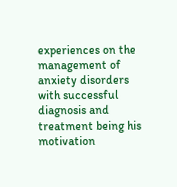experiences on the management of anxiety disorders with successful diagnosis and treatment being his motivation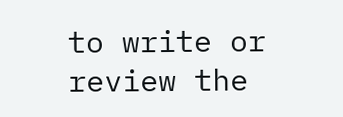to write or review the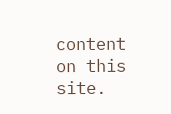content on this site.